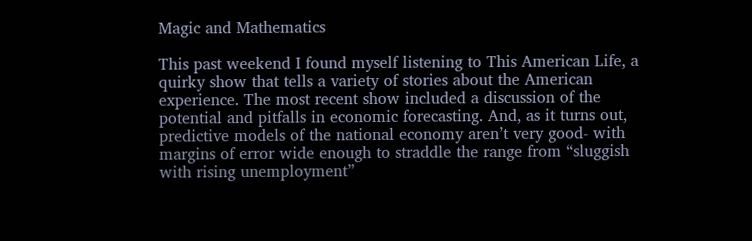Magic and Mathematics

This past weekend I found myself listening to This American Life, a quirky show that tells a variety of stories about the American experience. The most recent show included a discussion of the potential and pitfalls in economic forecasting. And, as it turns out, predictive models of the national economy aren’t very good- with margins of error wide enough to straddle the range from “sluggish with rising unemployment”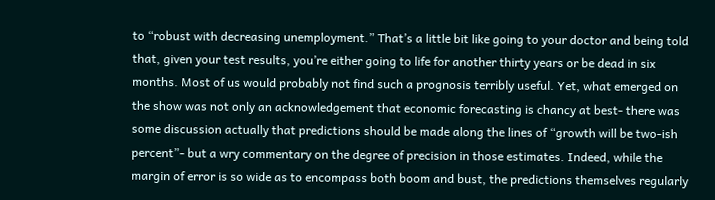to “robust with decreasing unemployment.” That’s a little bit like going to your doctor and being told that, given your test results, you’re either going to life for another thirty years or be dead in six months. Most of us would probably not find such a prognosis terribly useful. Yet, what emerged on the show was not only an acknowledgement that economic forecasting is chancy at best- there was some discussion actually that predictions should be made along the lines of “growth will be two-ish percent”- but a wry commentary on the degree of precision in those estimates. Indeed, while the margin of error is so wide as to encompass both boom and bust, the predictions themselves regularly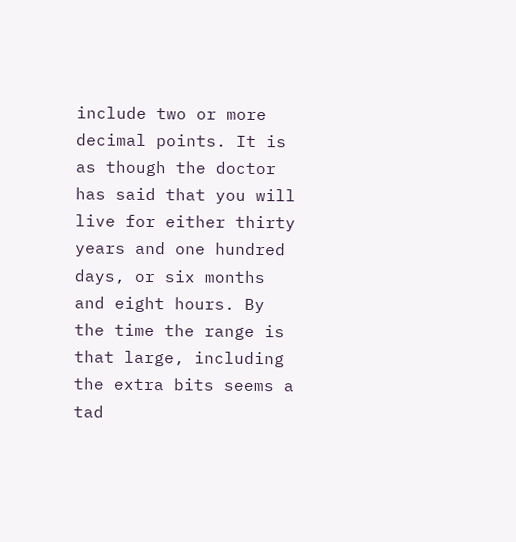include two or more decimal points. It is as though the doctor has said that you will live for either thirty years and one hundred days, or six months and eight hours. By the time the range is that large, including the extra bits seems a tad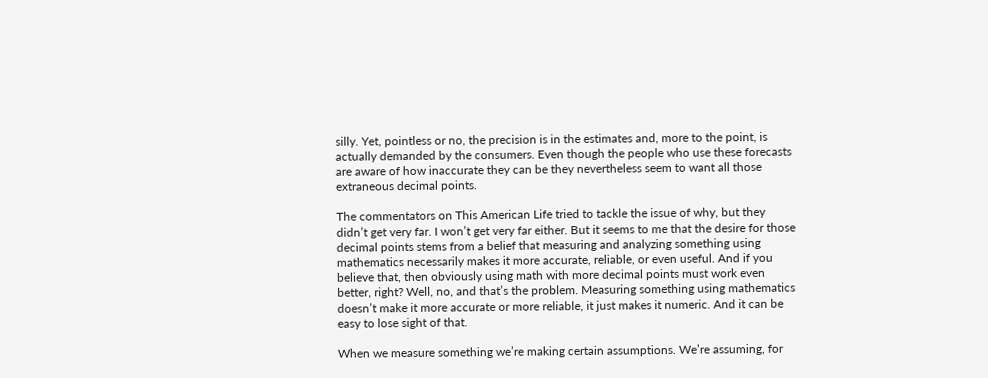silly. Yet, pointless or no, the precision is in the estimates and, more to the point, is actually demanded by the consumers. Even though the people who use these forecasts are aware of how inaccurate they can be they nevertheless seem to want all those extraneous decimal points.

The commentators on This American Life tried to tackle the issue of why, but they didn’t get very far. I won’t get very far either. But it seems to me that the desire for those decimal points stems from a belief that measuring and analyzing something using mathematics necessarily makes it more accurate, reliable, or even useful. And if you believe that, then obviously using math with more decimal points must work even better, right? Well, no, and that’s the problem. Measuring something using mathematics doesn’t make it more accurate or more reliable, it just makes it numeric. And it can be easy to lose sight of that.

When we measure something we’re making certain assumptions. We’re assuming, for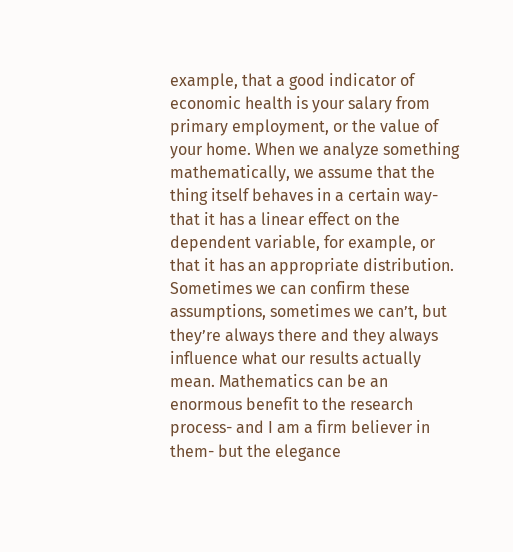example, that a good indicator of economic health is your salary from primary employment, or the value of your home. When we analyze something mathematically, we assume that the thing itself behaves in a certain way- that it has a linear effect on the dependent variable, for example, or that it has an appropriate distribution. Sometimes we can confirm these assumptions, sometimes we can’t, but they’re always there and they always influence what our results actually mean. Mathematics can be an enormous benefit to the research process- and I am a firm believer in them- but the elegance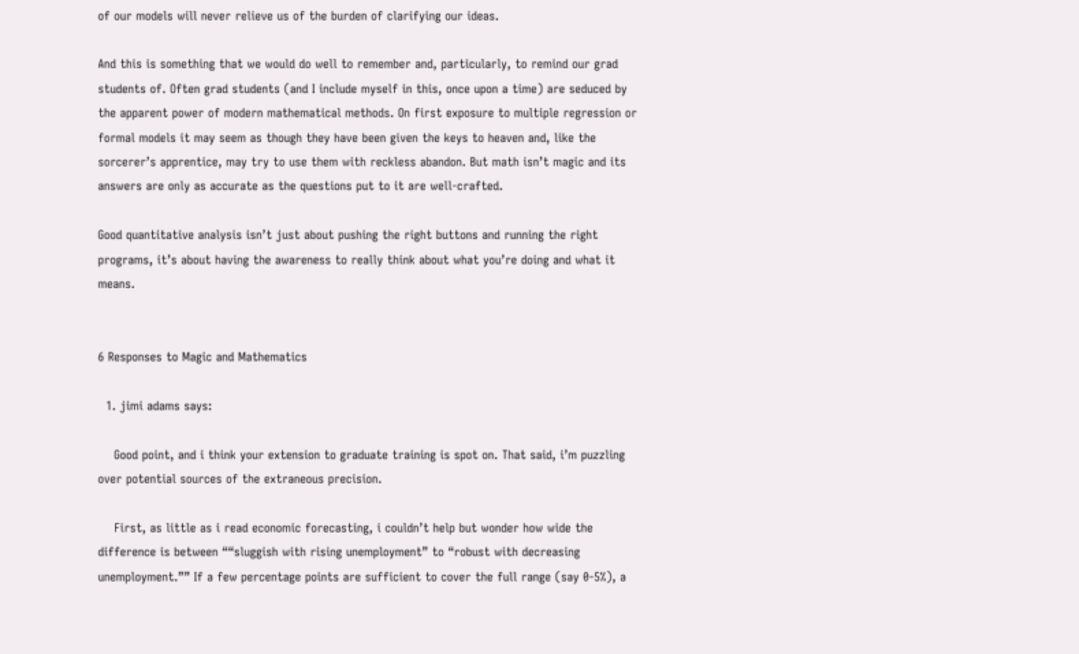of our models will never relieve us of the burden of clarifying our ideas.

And this is something that we would do well to remember and, particularly, to remind our grad students of. Often grad students (and I include myself in this, once upon a time) are seduced by the apparent power of modern mathematical methods. On first exposure to multiple regression or formal models it may seem as though they have been given the keys to heaven and, like the sorcerer’s apprentice, may try to use them with reckless abandon. But math isn’t magic and its answers are only as accurate as the questions put to it are well-crafted.

Good quantitative analysis isn’t just about pushing the right buttons and running the right programs, it’s about having the awareness to really think about what you’re doing and what it means.


6 Responses to Magic and Mathematics

  1. jimi adams says:

    Good point, and i think your extension to graduate training is spot on. That said, i’m puzzling over potential sources of the extraneous precision.

    First, as little as i read economic forecasting, i couldn’t help but wonder how wide the difference is between ““sluggish with rising unemployment” to “robust with decreasing unemployment.”” If a few percentage points are sufficient to cover the full range (say 0-5%), a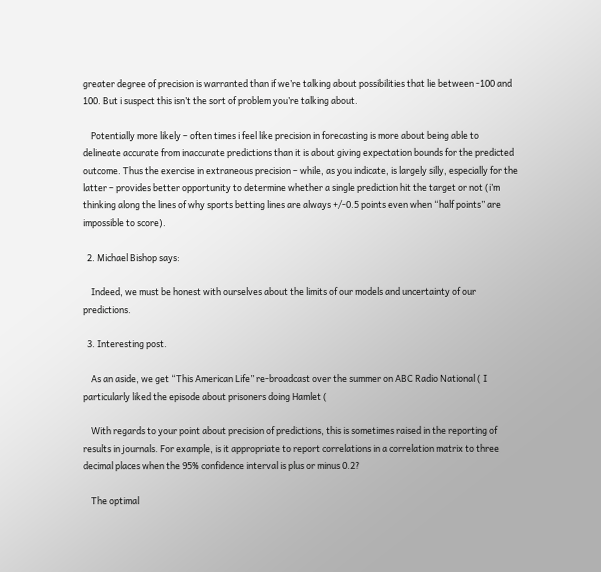greater degree of precision is warranted than if we’re talking about possibilities that lie between -100 and 100. But i suspect this isn’t the sort of problem you’re talking about.

    Potentially more likely – often times i feel like precision in forecasting is more about being able to delineate accurate from inaccurate predictions than it is about giving expectation bounds for the predicted outcome. Thus the exercise in extraneous precision – while, as you indicate, is largely silly, especially for the latter – provides better opportunity to determine whether a single prediction hit the target or not (i’m thinking along the lines of why sports betting lines are always +/-0.5 points even when “half points” are impossible to score).

  2. Michael Bishop says:

    Indeed, we must be honest with ourselves about the limits of our models and uncertainty of our predictions.

  3. Interesting post.

    As an aside, we get “This American Life” re-broadcast over the summer on ABC Radio National ( I particularly liked the episode about prisoners doing Hamlet (

    With regards to your point about precision of predictions, this is sometimes raised in the reporting of results in journals. For example, is it appropriate to report correlations in a correlation matrix to three decimal places when the 95% confidence interval is plus or minus 0.2?

    The optimal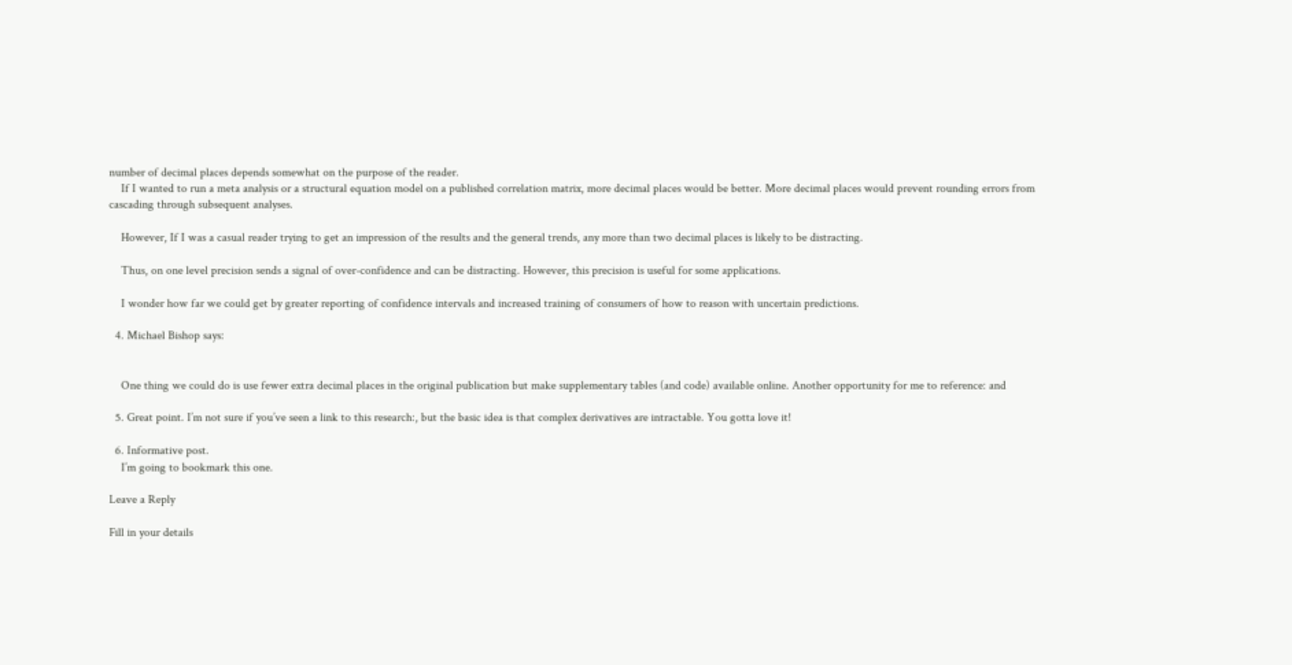number of decimal places depends somewhat on the purpose of the reader.
    If I wanted to run a meta analysis or a structural equation model on a published correlation matrix, more decimal places would be better. More decimal places would prevent rounding errors from cascading through subsequent analyses.

    However, If I was a casual reader trying to get an impression of the results and the general trends, any more than two decimal places is likely to be distracting.

    Thus, on one level precision sends a signal of over-confidence and can be distracting. However, this precision is useful for some applications.

    I wonder how far we could get by greater reporting of confidence intervals and increased training of consumers of how to reason with uncertain predictions.

  4. Michael Bishop says:


    One thing we could do is use fewer extra decimal places in the original publication but make supplementary tables (and code) available online. Another opportunity for me to reference: and

  5. Great point. I’m not sure if you’ve seen a link to this research:, but the basic idea is that complex derivatives are intractable. You gotta love it!

  6. Informative post.
    I’m going to bookmark this one.

Leave a Reply

Fill in your details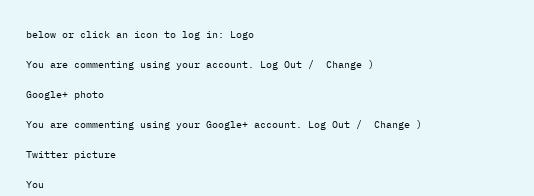below or click an icon to log in: Logo

You are commenting using your account. Log Out /  Change )

Google+ photo

You are commenting using your Google+ account. Log Out /  Change )

Twitter picture

You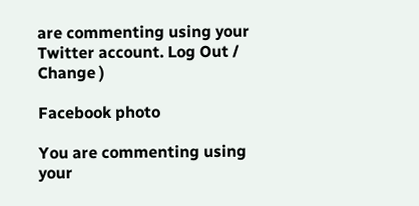are commenting using your Twitter account. Log Out /  Change )

Facebook photo

You are commenting using your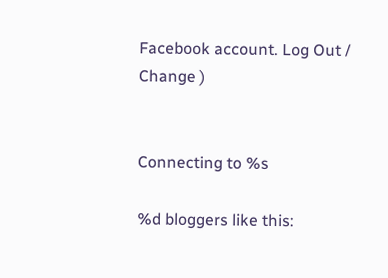Facebook account. Log Out /  Change )


Connecting to %s

%d bloggers like this: